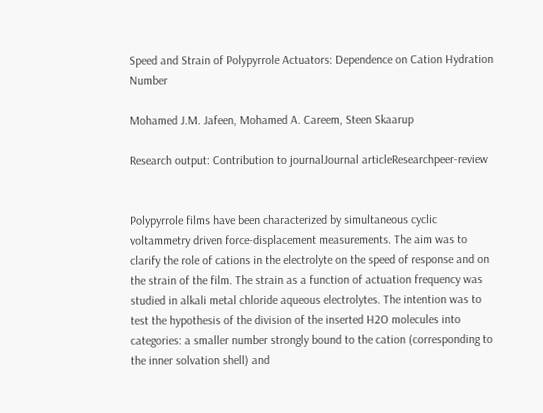Speed and Strain of Polypyrrole Actuators: Dependence on Cation Hydration Number

Mohamed J.M. Jafeen, Mohamed A. Careem, Steen Skaarup

Research output: Contribution to journalJournal articleResearchpeer-review


Polypyrrole films have been characterized by simultaneous cyclic voltammetry driven force-displacement measurements. The aim was to clarify the role of cations in the electrolyte on the speed of response and on the strain of the film. The strain as a function of actuation frequency was studied in alkali metal chloride aqueous electrolytes. The intention was to test the hypothesis of the division of the inserted H2O molecules into categories: a smaller number strongly bound to the cation (corresponding to the inner solvation shell) and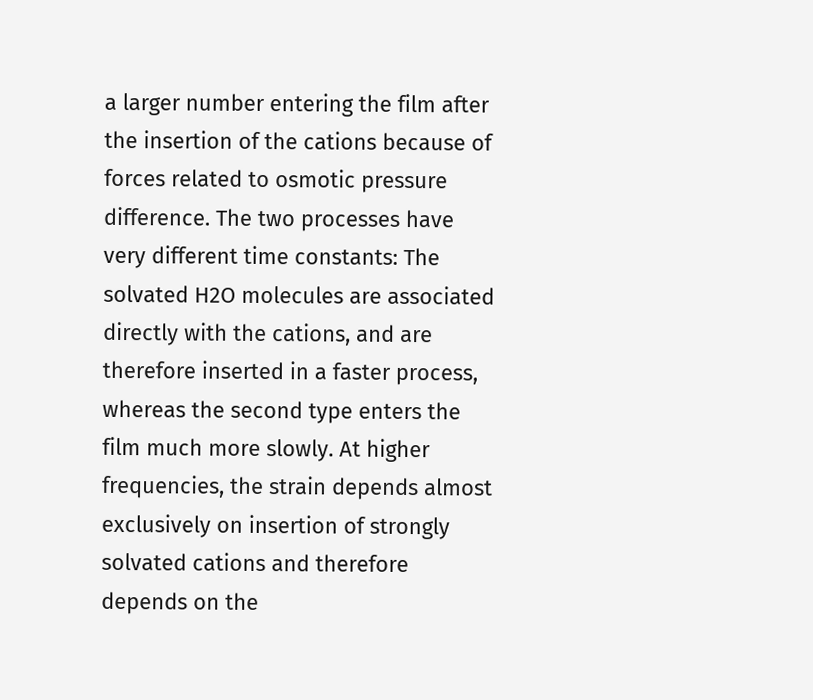a larger number entering the film after the insertion of the cations because of forces related to osmotic pressure difference. The two processes have very different time constants: The solvated H2O molecules are associated directly with the cations, and are therefore inserted in a faster process, whereas the second type enters the film much more slowly. At higher frequencies, the strain depends almost exclusively on insertion of strongly solvated cations and therefore depends on the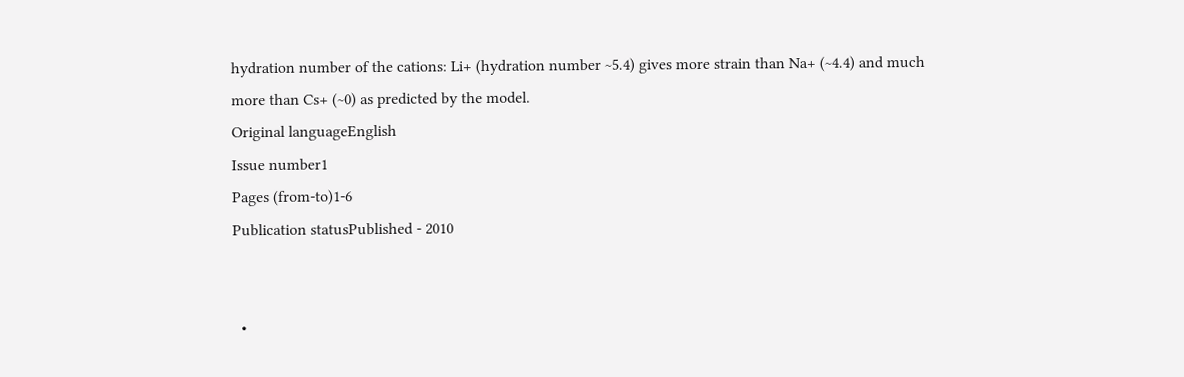hydration number of the cations: Li+ (hydration number ~5.4) gives more strain than Na+ (~4.4) and much more than Cs+ (~0) as predicted by the model.
Original languageEnglish
Issue number1
Pages (from-to)1-6
Publication statusPublished - 2010


  •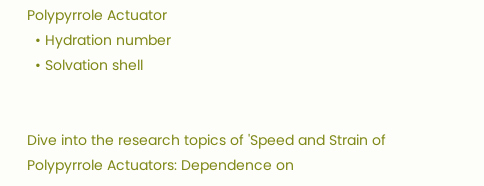Polypyrrole Actuator
  • Hydration number
  • Solvation shell


Dive into the research topics of 'Speed and Strain of Polypyrrole Actuators: Dependence on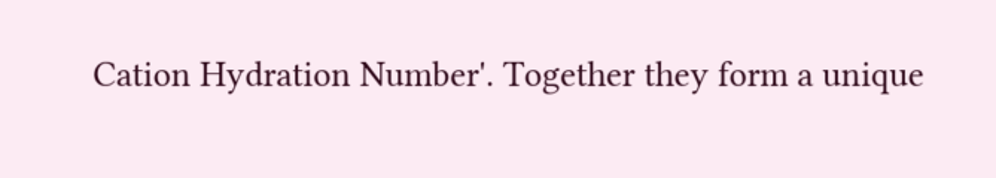Cation Hydration Number'. Together they form a unique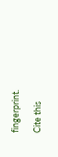fingerprint.

Cite this